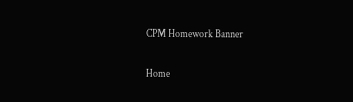CPM Homework Banner

Home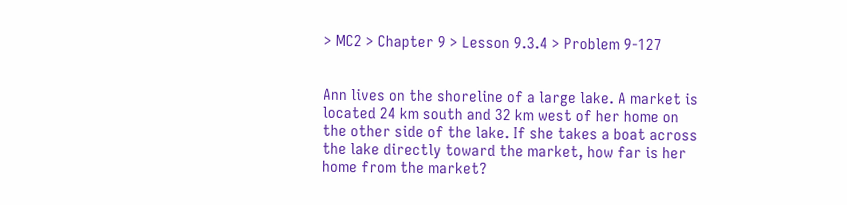> MC2 > Chapter 9 > Lesson 9.3.4 > Problem 9-127


Ann lives on the shoreline of a large lake. A market is located 24 km south and 32 km west of her home on the other side of the lake. If she takes a boat across the lake directly toward the market, how far is her home from the market?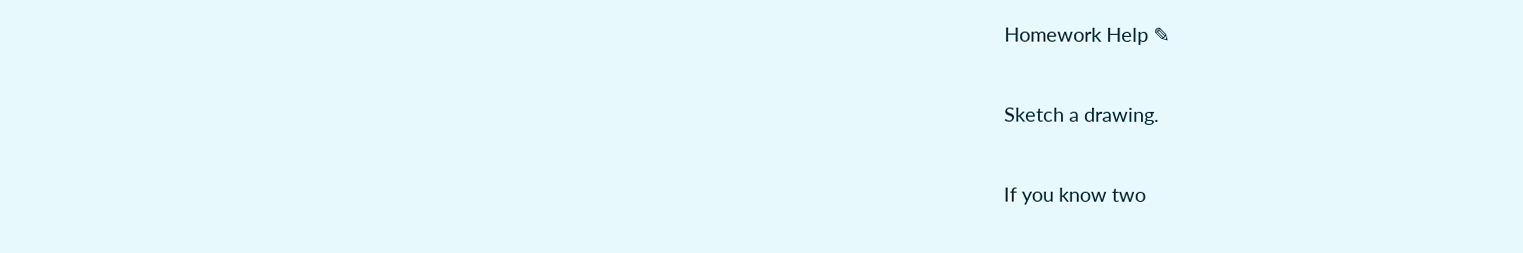Homework Help ✎

Sketch a drawing.

If you know two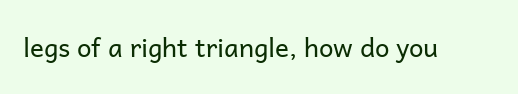legs of a right triangle, how do you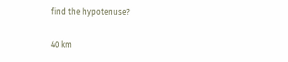find the hypotenuse?

40 km